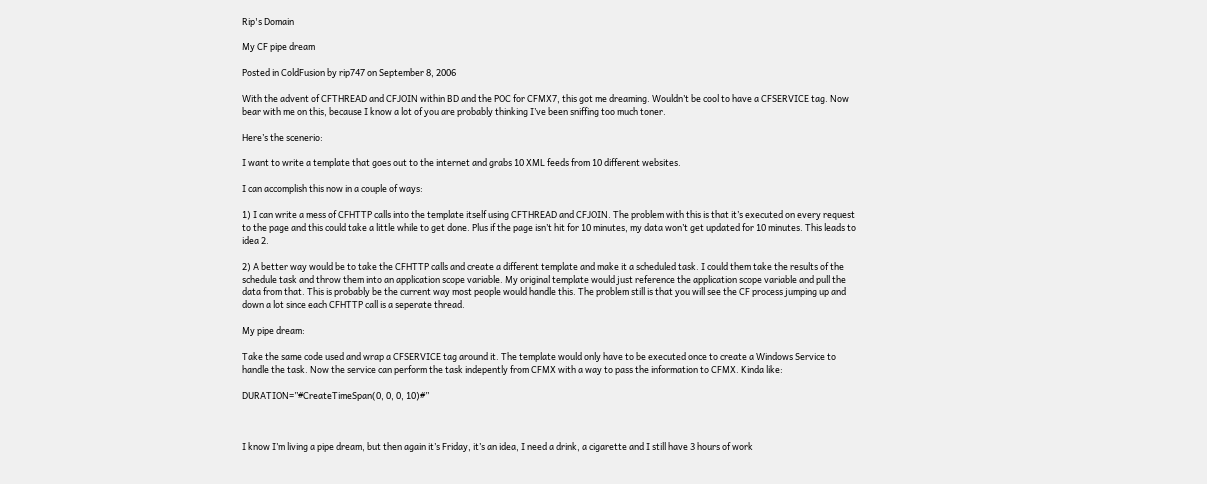Rip's Domain

My CF pipe dream

Posted in ColdFusion by rip747 on September 8, 2006

With the advent of CFTHREAD and CFJOIN within BD and the POC for CFMX7, this got me dreaming. Wouldn’t be cool to have a CFSERVICE tag. Now bear with me on this, because I know a lot of you are probably thinking I’ve been sniffing too much toner.

Here’s the scenerio:

I want to write a template that goes out to the internet and grabs 10 XML feeds from 10 different websites.

I can accomplish this now in a couple of ways:

1) I can write a mess of CFHTTP calls into the template itself using CFTHREAD and CFJOIN. The problem with this is that it’s executed on every request to the page and this could take a little while to get done. Plus if the page isn’t hit for 10 minutes, my data won’t get updated for 10 minutes. This leads to idea 2.

2) A better way would be to take the CFHTTP calls and create a different template and make it a scheduled task. I could them take the results of the schedule task and throw them into an application scope variable. My original template would just reference the application scope variable and pull the data from that. This is probably be the current way most people would handle this. The problem still is that you will see the CF process jumping up and down a lot since each CFHTTP call is a seperate thread.

My pipe dream:

Take the same code used and wrap a CFSERVICE tag around it. The template would only have to be executed once to create a Windows Service to handle the task. Now the service can perform the task indepently from CFMX with a way to pass the information to CFMX. Kinda like:

DURATION=”#CreateTimeSpan(0, 0, 0, 10)#”



I know I’m living a pipe dream, but then again it’s Friday, it’s an idea, I need a drink, a cigarette and I still have 3 hours of work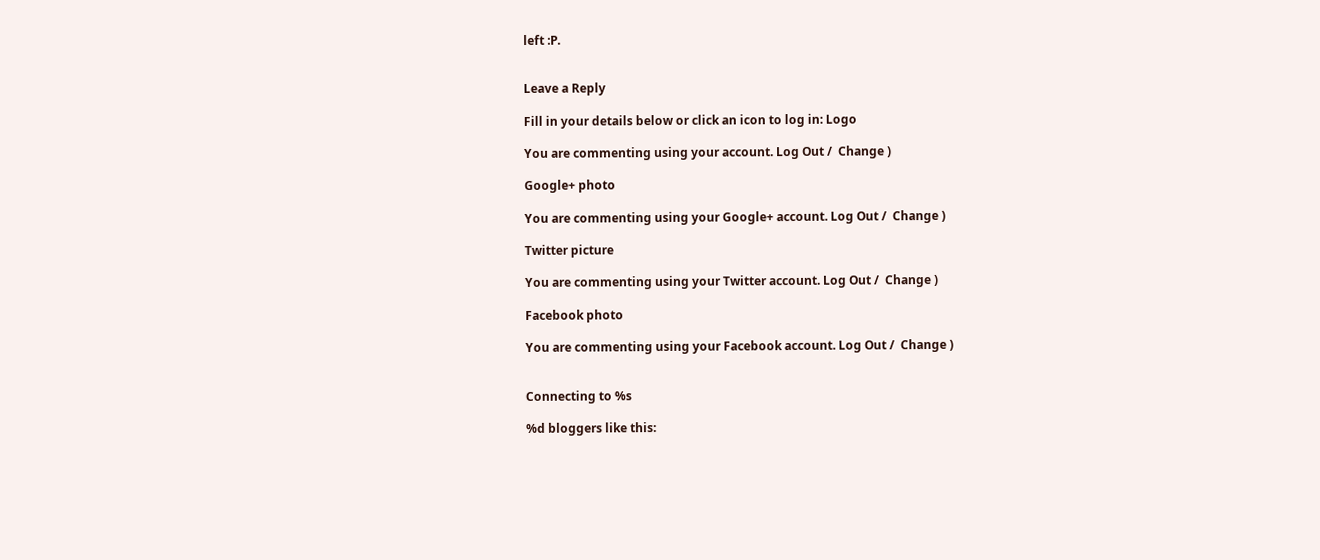left :P.


Leave a Reply

Fill in your details below or click an icon to log in: Logo

You are commenting using your account. Log Out /  Change )

Google+ photo

You are commenting using your Google+ account. Log Out /  Change )

Twitter picture

You are commenting using your Twitter account. Log Out /  Change )

Facebook photo

You are commenting using your Facebook account. Log Out /  Change )


Connecting to %s

%d bloggers like this: